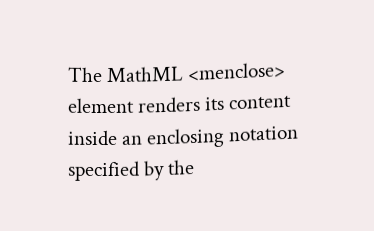The MathML <menclose> element renders its content inside an enclosing notation specified by the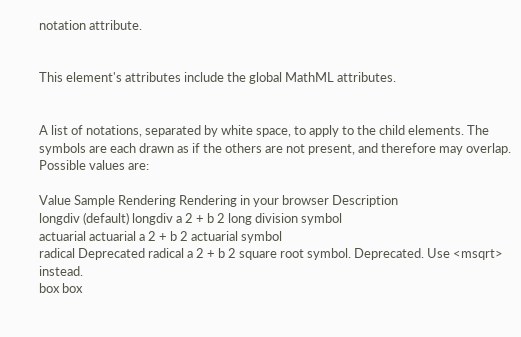notation attribute.


This element's attributes include the global MathML attributes.


A list of notations, separated by white space, to apply to the child elements. The symbols are each drawn as if the others are not present, and therefore may overlap. Possible values are:

Value Sample Rendering Rendering in your browser Description
longdiv (default) longdiv a 2 + b 2 long division symbol
actuarial actuarial a 2 + b 2 actuarial symbol
radical Deprecated radical a 2 + b 2 square root symbol. Deprecated. Use <msqrt> instead.
box box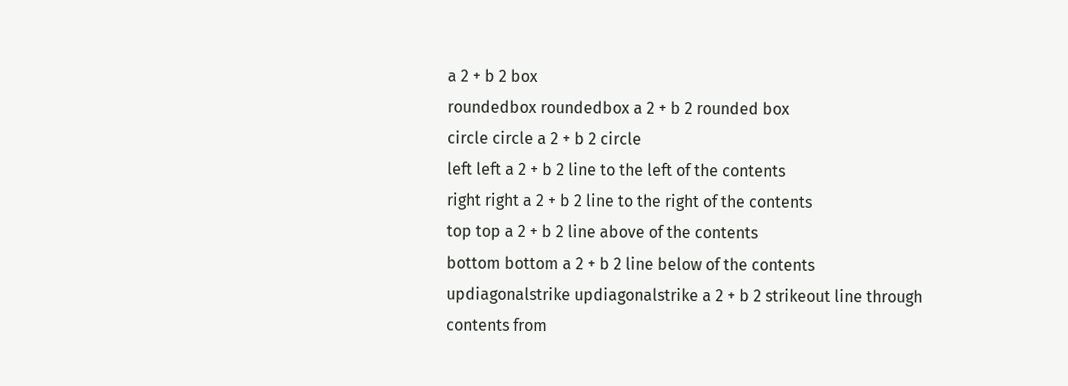a 2 + b 2 box
roundedbox roundedbox a 2 + b 2 rounded box
circle circle a 2 + b 2 circle
left left a 2 + b 2 line to the left of the contents
right right a 2 + b 2 line to the right of the contents
top top a 2 + b 2 line above of the contents
bottom bottom a 2 + b 2 line below of the contents
updiagonalstrike updiagonalstrike a 2 + b 2 strikeout line through contents from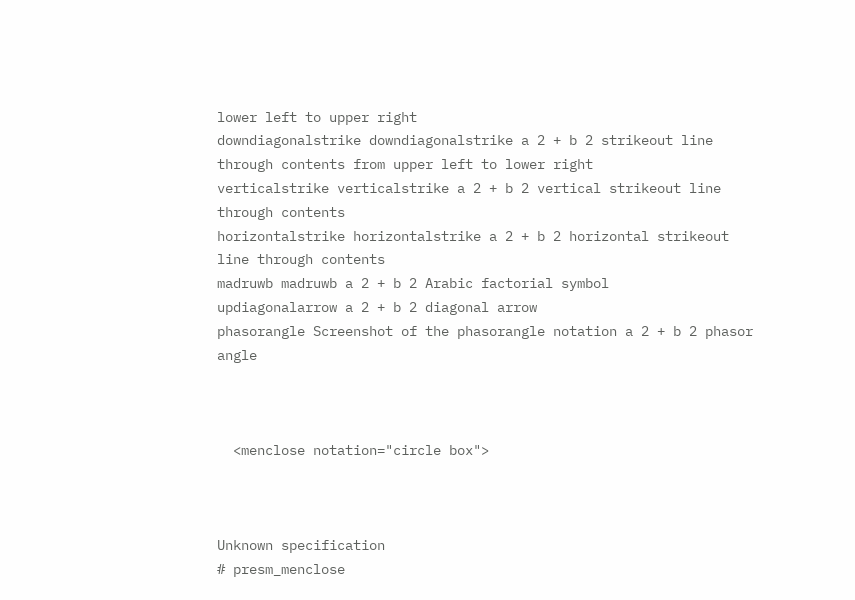lower left to upper right
downdiagonalstrike downdiagonalstrike a 2 + b 2 strikeout line through contents from upper left to lower right
verticalstrike verticalstrike a 2 + b 2 vertical strikeout line through contents
horizontalstrike horizontalstrike a 2 + b 2 horizontal strikeout line through contents
madruwb madruwb a 2 + b 2 Arabic factorial symbol
updiagonalarrow a 2 + b 2 diagonal arrow
phasorangle Screenshot of the phasorangle notation a 2 + b 2 phasor angle



  <menclose notation="circle box">



Unknown specification
# presm_menclose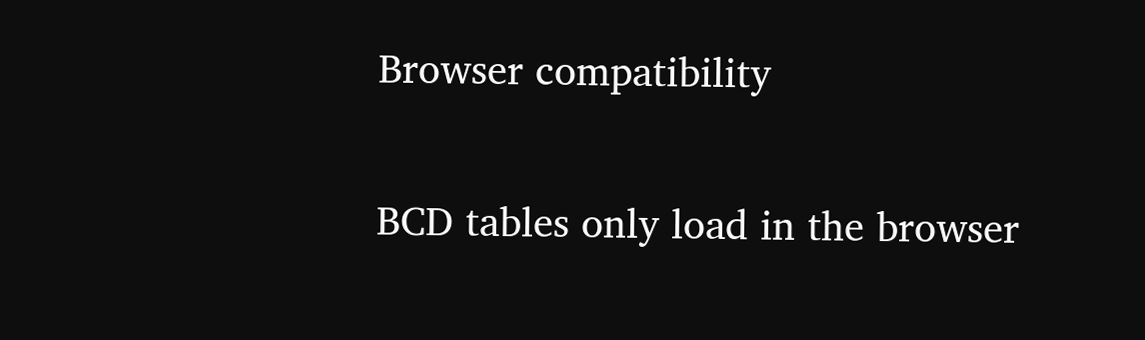Browser compatibility

BCD tables only load in the browser